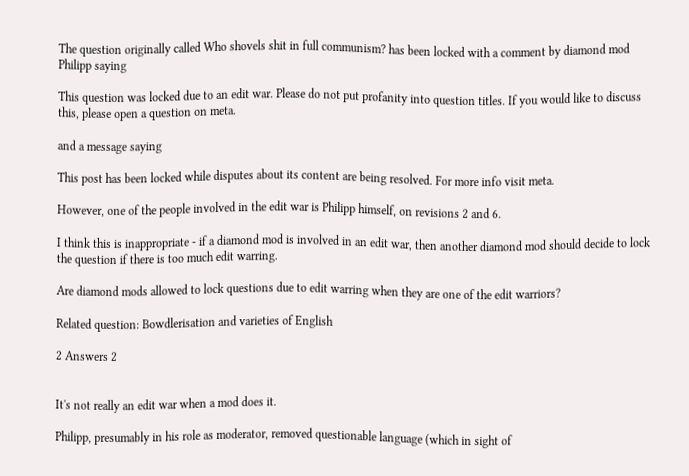The question originally called Who shovels shit in full communism? has been locked with a comment by diamond mod Philipp saying

This question was locked due to an edit war. Please do not put profanity into question titles. If you would like to discuss this, please open a question on meta.

and a message saying

This post has been locked while disputes about its content are being resolved. For more info visit meta.

However, one of the people involved in the edit war is Philipp himself, on revisions 2 and 6.

I think this is inappropriate - if a diamond mod is involved in an edit war, then another diamond mod should decide to lock the question if there is too much edit warring.

Are diamond mods allowed to lock questions due to edit warring when they are one of the edit warriors?

Related question: Bowdlerisation and varieties of English

2 Answers 2


It's not really an edit war when a mod does it.

Philipp, presumably in his role as moderator, removed questionable language (which in sight of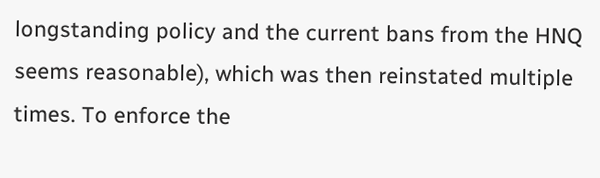longstanding policy and the current bans from the HNQ seems reasonable), which was then reinstated multiple times. To enforce the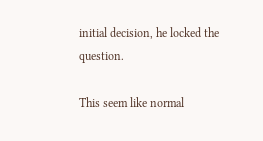initial decision, he locked the question.

This seem like normal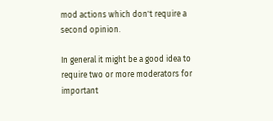mod actions which don't require a second opinion.

In general it might be a good idea to require two or more moderators for important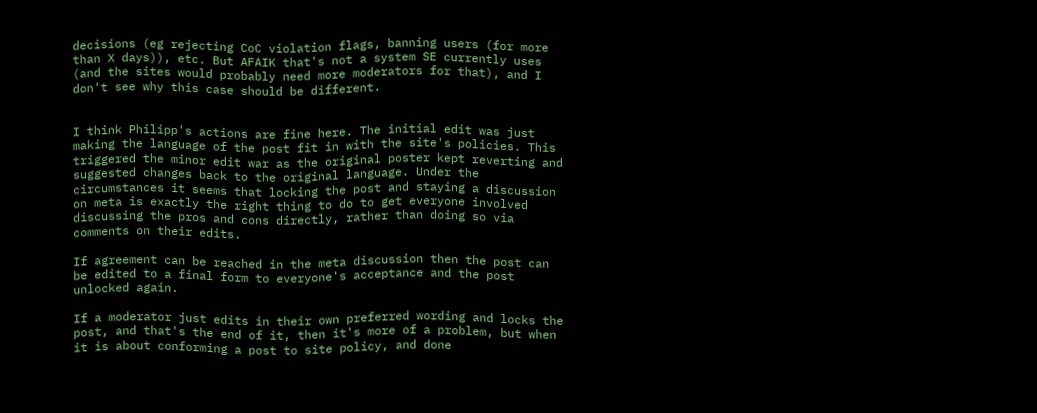decisions (eg rejecting CoC violation flags, banning users (for more than X days)), etc. But AFAIK that's not a system SE currently uses (and the sites would probably need more moderators for that), and I don't see why this case should be different.


I think Philipp's actions are fine here. The initial edit was just making the language of the post fit in with the site's policies. This triggered the minor edit war as the original poster kept reverting and suggested changes back to the original language. Under the circumstances it seems that locking the post and staying a discussion on meta is exactly the right thing to do to get everyone involved discussing the pros and cons directly, rather than doing so via comments on their edits.

If agreement can be reached in the meta discussion then the post can be edited to a final form to everyone's acceptance and the post unlocked again.

If a moderator just edits in their own preferred wording and locks the post, and that's the end of it, then it's more of a problem, but when it is about conforming a post to site policy, and done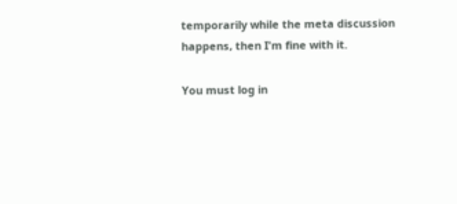temporarily while the meta discussion happens, then I'm fine with it.

You must log in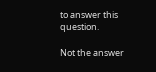to answer this question.

Not the answer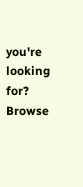you're looking for? Browse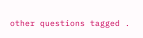other questions tagged .